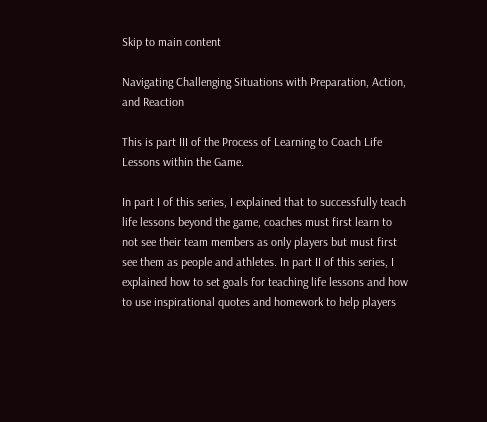Skip to main content

Navigating Challenging Situations with Preparation, Action, and Reaction

This is part III of the Process of Learning to Coach Life Lessons within the Game.

In part I of this series, I explained that to successfully teach life lessons beyond the game, coaches must first learn to not see their team members as only players but must first see them as people and athletes. In part II of this series, I explained how to set goals for teaching life lessons and how to use inspirational quotes and homework to help players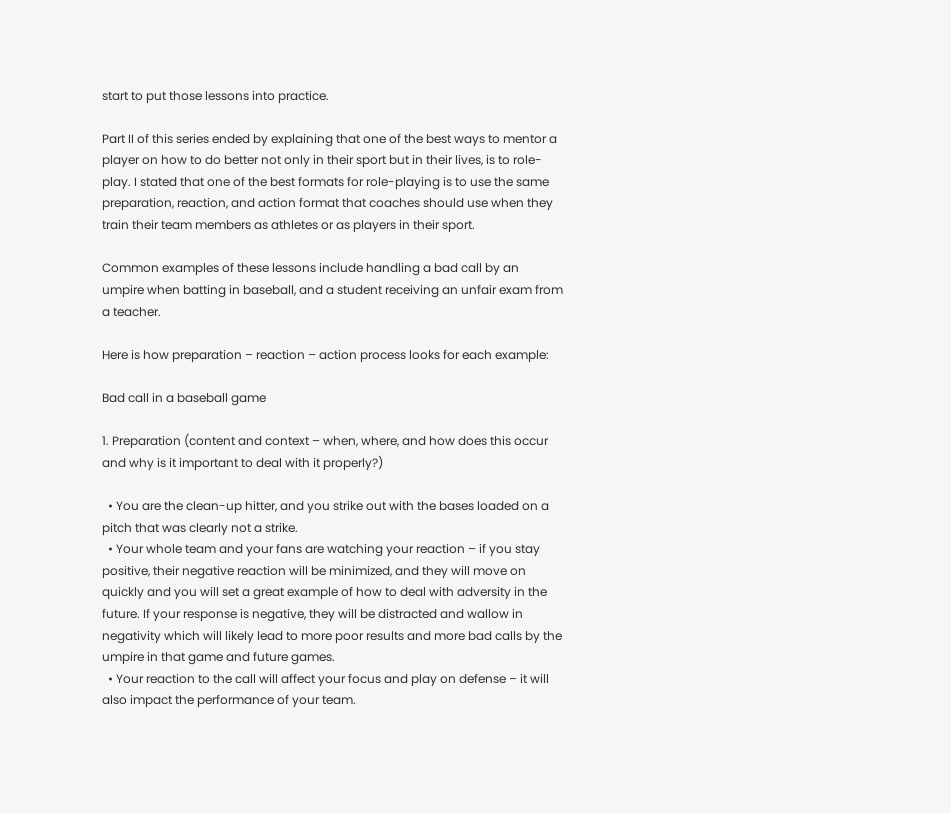start to put those lessons into practice.

Part II of this series ended by explaining that one of the best ways to mentor a player on how to do better not only in their sport but in their lives, is to role-play. I stated that one of the best formats for role-playing is to use the same preparation, reaction, and action format that coaches should use when they train their team members as athletes or as players in their sport.

Common examples of these lessons include handling a bad call by an umpire when batting in baseball, and a student receiving an unfair exam from a teacher.

Here is how preparation – reaction – action process looks for each example:

Bad call in a baseball game

1. Preparation (content and context – when, where, and how does this occur and why is it important to deal with it properly?)

  • You are the clean-up hitter, and you strike out with the bases loaded on a pitch that was clearly not a strike.
  • Your whole team and your fans are watching your reaction – if you stay positive, their negative reaction will be minimized, and they will move on quickly and you will set a great example of how to deal with adversity in the future. If your response is negative, they will be distracted and wallow in negativity which will likely lead to more poor results and more bad calls by the umpire in that game and future games.
  • Your reaction to the call will affect your focus and play on defense – it will also impact the performance of your team.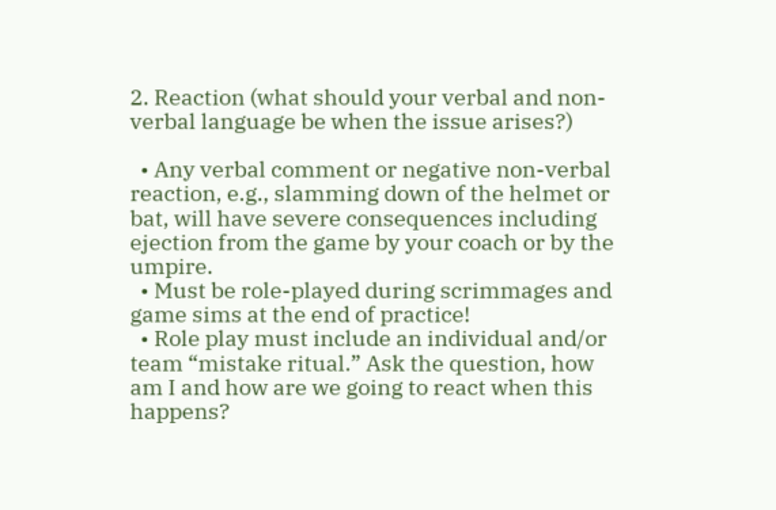2. Reaction (what should your verbal and non-verbal language be when the issue arises?)

  • Any verbal comment or negative non-verbal reaction, e.g., slamming down of the helmet or bat, will have severe consequences including ejection from the game by your coach or by the umpire.
  • Must be role-played during scrimmages and game sims at the end of practice!
  • Role play must include an individual and/or team “mistake ritual.” Ask the question, how am I and how are we going to react when this happens?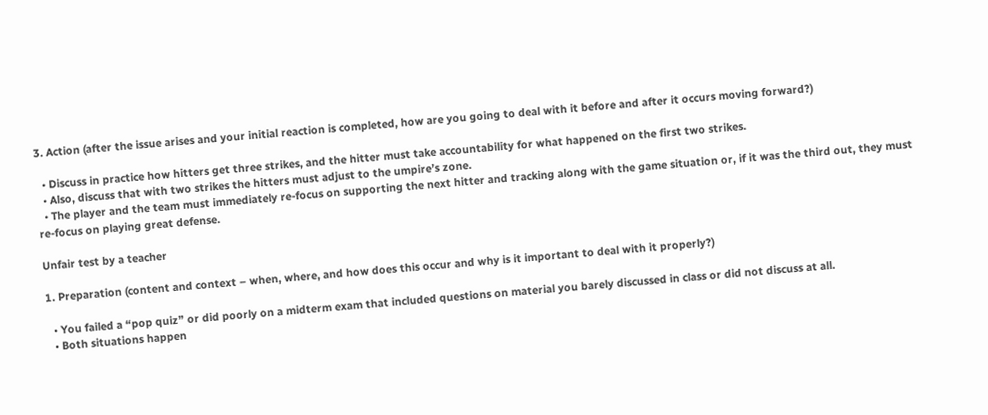3. Action (after the issue arises and your initial reaction is completed, how are you going to deal with it before and after it occurs moving forward?)

  • Discuss in practice how hitters get three strikes, and the hitter must take accountability for what happened on the first two strikes.
  • Also, discuss that with two strikes the hitters must adjust to the umpire’s zone.
  • The player and the team must immediately re-focus on supporting the next hitter and tracking along with the game situation or, if it was the third out, they must re-focus on playing great defense.

Unfair test by a teacher

1. Preparation (content and context – when, where, and how does this occur and why is it important to deal with it properly?)

  • You failed a “pop quiz” or did poorly on a midterm exam that included questions on material you barely discussed in class or did not discuss at all.
  • Both situations happen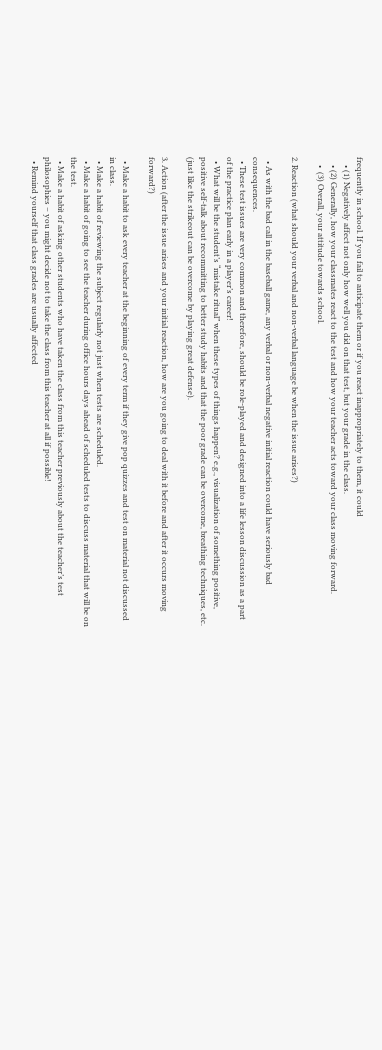frequently in school. If you fail to anticipate them or if you react inappropriately to them, it could
    • (1) Negatively affect not only how well you did on that test, but your grade in the class.
    • (2) Generally, how your classmates react to the test and how your teacher acts toward your class moving forward.
    •  (3) Overall, your attitude towards school.

2. Reaction (what should your verbal and non-verbal language be when the issue arises?)

  • As with the bad call in the baseball game, any verbal or non-verbal negative initial reaction could have seriously bad consequences.
  • These test issues are very common and therefore, should be role-played and designed into a life lesson discussion as a part of the practice plan early in a player’s career!
  • What will be the student’s “mistake ritual” when these types of things happen? e.g., visualization of something positive, positive self-talk about recommitting to better study habits and that the poor grade can be overcome, breathing techniques, etc. (just like the strikeout can be overcome by playing great defense).

3. Action (after the issue arises and your initial reaction, how are you going to deal with it before and after it occurs moving forward?)

  • Make a habit to ask every teacher at the beginning of every term if they give pop quizzes and test on material not discussed in class.
  • Make a habit of reviewing the subject regularly not just when tests are scheduled.
  • Make a habit of going to see the teacher during office hours days ahead of scheduled tests to discuss material that will be on the test.
  • Make a habit of asking other students who have taken the class from this teacher previously about the teacher’s test philosophies – you might decide not to take the class from this teacher at all if possible!
  • Remind yourself that class grades are usually affected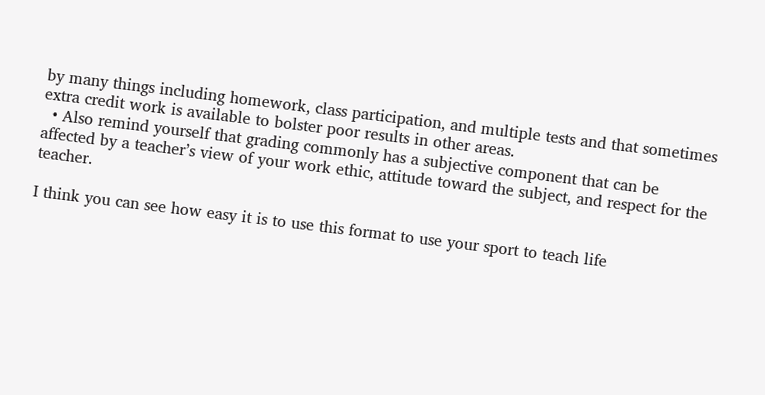by many things including homework, class participation, and multiple tests and that sometimes extra credit work is available to bolster poor results in other areas.
  • Also remind yourself that grading commonly has a subjective component that can be affected by a teacher’s view of your work ethic, attitude toward the subject, and respect for the teacher.

I think you can see how easy it is to use this format to use your sport to teach life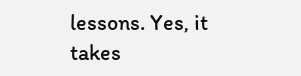lessons. Yes, it takes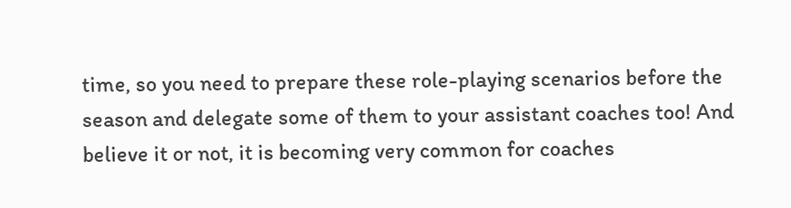time, so you need to prepare these role-playing scenarios before the season and delegate some of them to your assistant coaches too! And believe it or not, it is becoming very common for coaches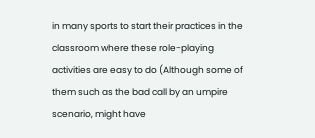in many sports to start their practices in the classroom where these role-playing activities are easy to do (Although some of them such as the bad call by an umpire scenario, might have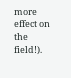more effect on the field!).